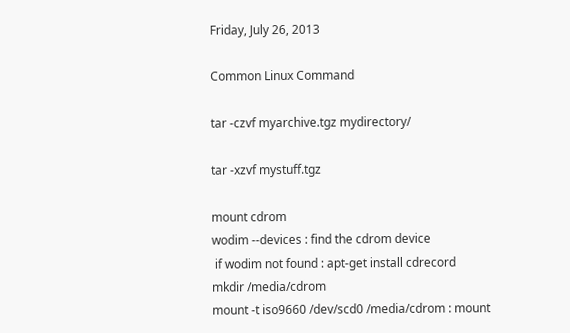Friday, July 26, 2013

Common Linux Command

tar -czvf myarchive.tgz mydirectory/

tar -xzvf mystuff.tgz

mount cdrom
wodim --devices : find the cdrom device
 if wodim not found : apt-get install cdrecord
mkdir /media/cdrom
mount -t iso9660 /dev/scd0 /media/cdrom : mount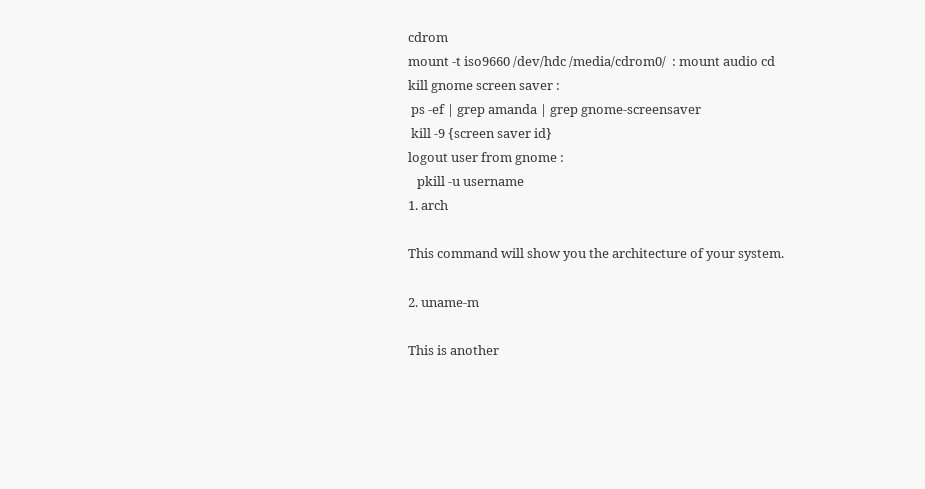cdrom
mount -t iso9660 /dev/hdc /media/cdrom0/  : mount audio cd
kill gnome screen saver :
 ps -ef | grep amanda | grep gnome-screensaver
 kill -9 {screen saver id}
logout user from gnome :
   pkill -u username
1. arch

This command will show you the architecture of your system.

2. uname-m

This is another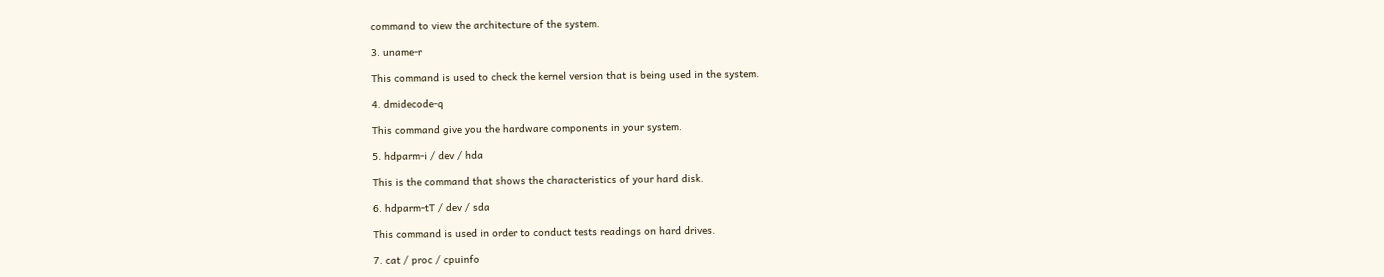command to view the architecture of the system.

3. uname-r

This command is used to check the kernel version that is being used in the system.

4. dmidecode-q

This command give you the hardware components in your system.

5. hdparm-i / dev / hda

This is the command that shows the characteristics of your hard disk.

6. hdparm-tT / dev / sda

This command is used in order to conduct tests readings on hard drives.

7. cat / proc / cpuinfo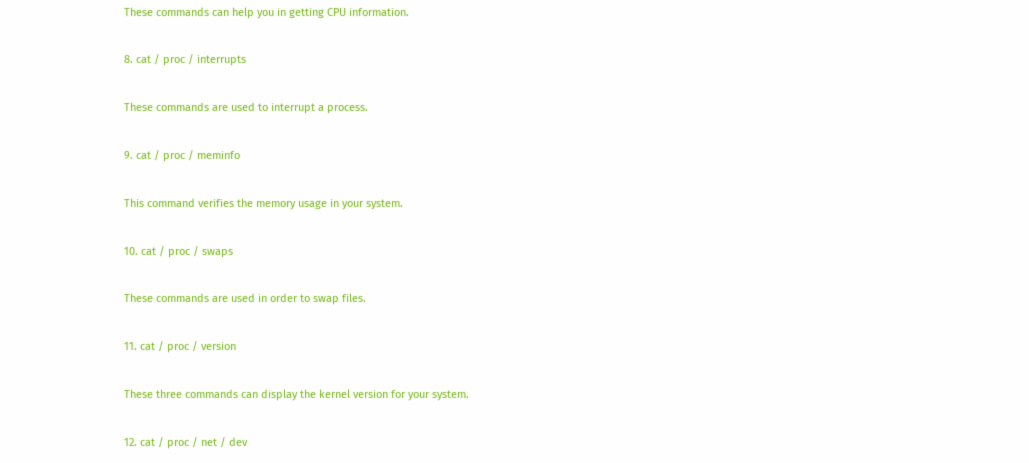These commands can help you in getting CPU information.

8. cat / proc / interrupts

These commands are used to interrupt a process.

9. cat / proc / meminfo

This command verifies the memory usage in your system.

10. cat / proc / swaps

These commands are used in order to swap files.

11. cat / proc / version

These three commands can display the kernel version for your system.

12. cat / proc / net / dev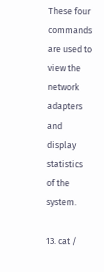These four commands are used to view the network adapters and display statistics of the system.

13. cat /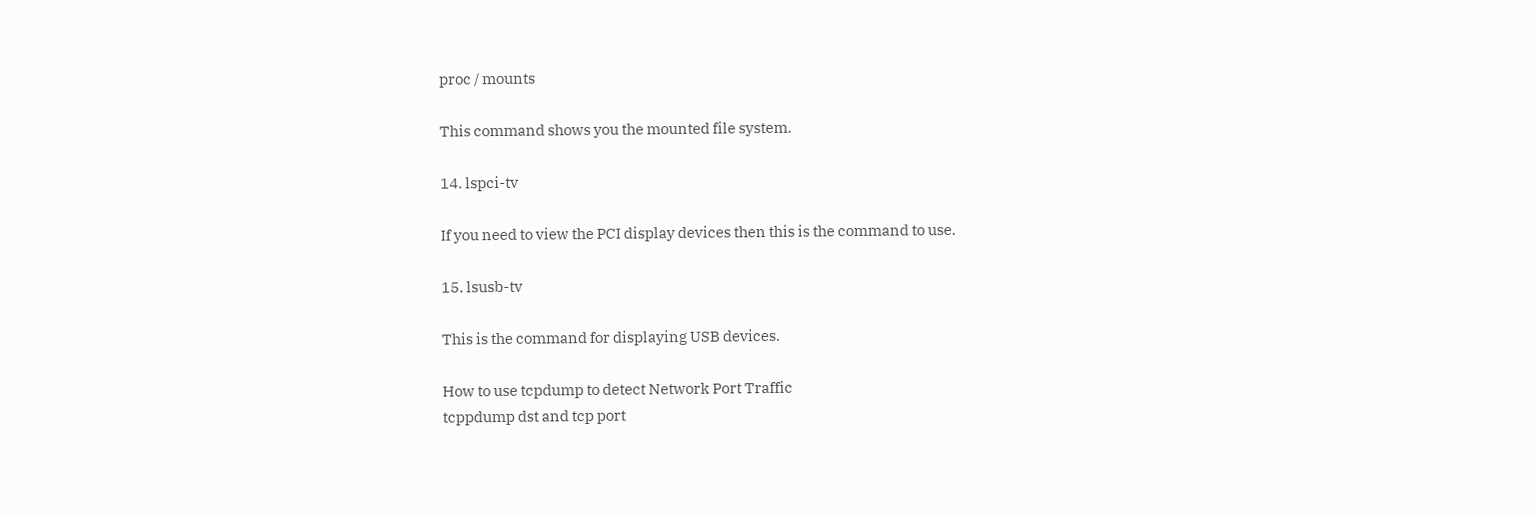proc / mounts

This command shows you the mounted file system.

14. lspci-tv

If you need to view the PCI display devices then this is the command to use.

15. lsusb-tv

This is the command for displaying USB devices.

How to use tcpdump to detect Network Port Traffic
tcppdump dst and tcp port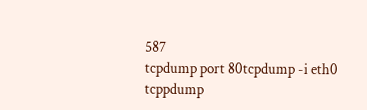587
tcpdump port 80tcpdump -i eth0
tcppdump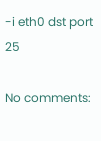-i eth0 dst port 25

No comments: